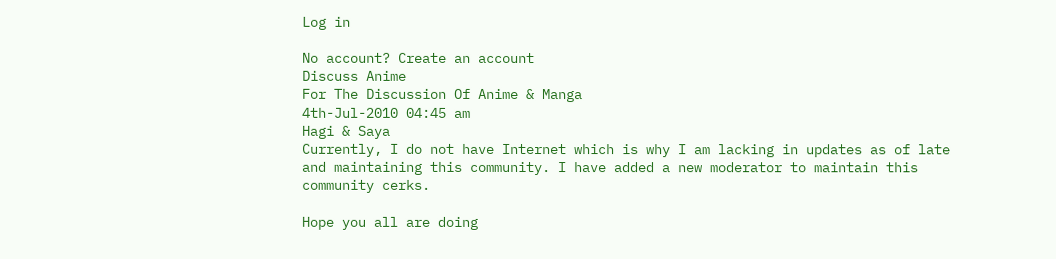Log in

No account? Create an account
Discuss Anime
For The Discussion Of Anime & Manga
4th-Jul-2010 04:45 am
Hagi & Saya
Currently, I do not have Internet which is why I am lacking in updates as of late and maintaining this community. I have added a new moderator to maintain this community cerks.

Hope you all are doing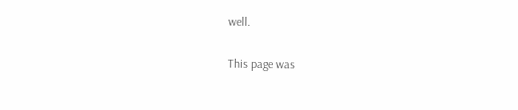well.

This page was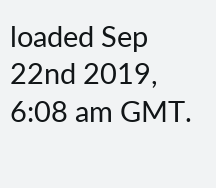loaded Sep 22nd 2019, 6:08 am GMT.